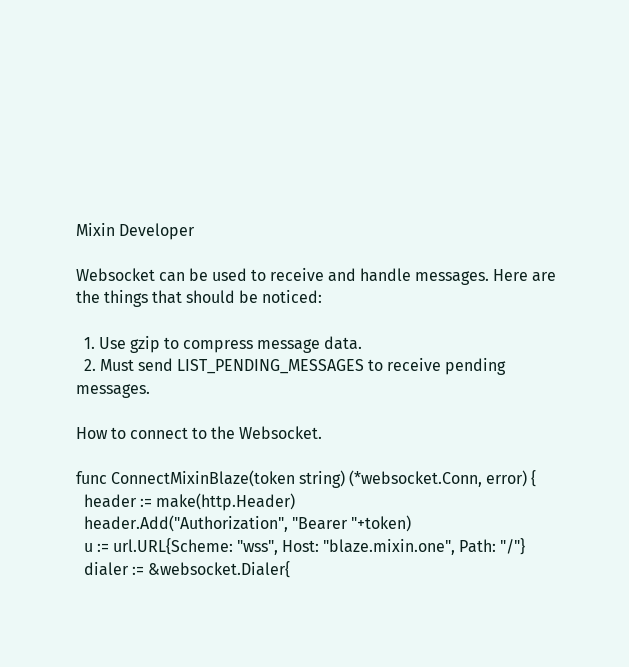Mixin Developer

Websocket can be used to receive and handle messages. Here are the things that should be noticed:

  1. Use gzip to compress message data.
  2. Must send LIST_PENDING_MESSAGES to receive pending messages.

How to connect to the Websocket.

func ConnectMixinBlaze(token string) (*websocket.Conn, error) {
  header := make(http.Header)
  header.Add("Authorization", "Bearer "+token)
  u := url.URL{Scheme: "wss", Host: "blaze.mixin.one", Path: "/"}
  dialer := &websocket.Dialer{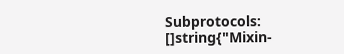Subprotocols: []string{"Mixin-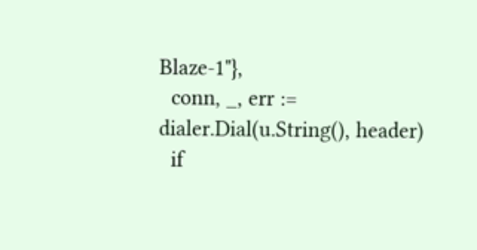Blaze-1"},
  conn, _, err := dialer.Dial(u.String(), header)
  if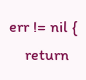err != nil {
    return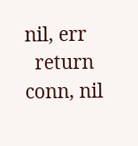nil, err
  return conn, nil